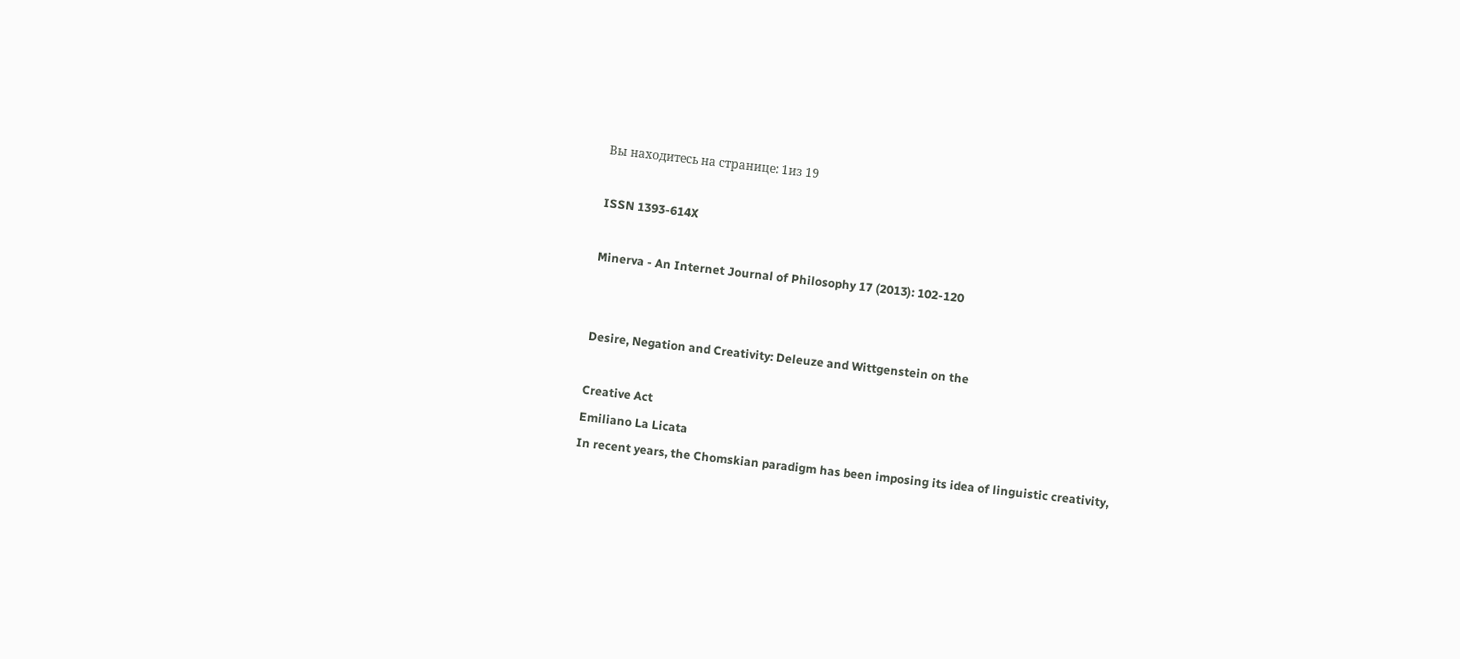Вы находитесь на странице: 1из 19

ISSN 1393-614X

Minerva - An Internet Journal of Philosophy 17 (2013): 102-120


Desire, Negation and Creativity: Deleuze and Wittgenstein on the

Creative Act
Emiliano La Licata
In recent years, the Chomskian paradigm has been imposing its idea of linguistic creativity,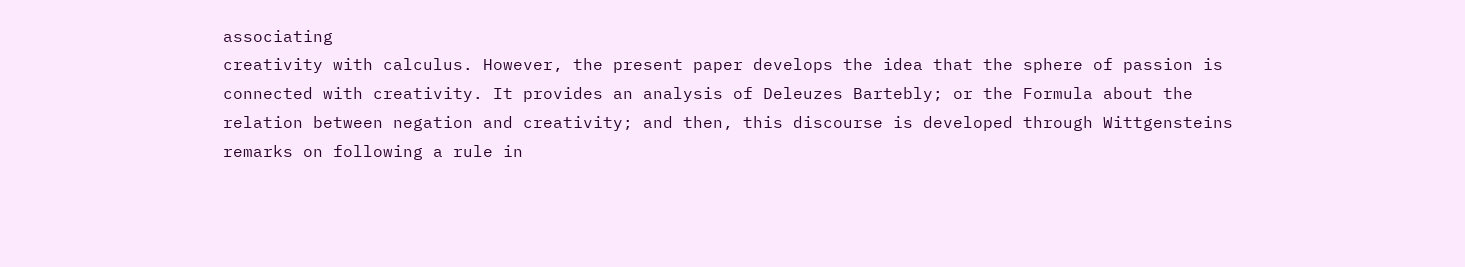associating
creativity with calculus. However, the present paper develops the idea that the sphere of passion is
connected with creativity. It provides an analysis of Deleuzes Bartebly; or the Formula about the
relation between negation and creativity; and then, this discourse is developed through Wittgensteins
remarks on following a rule in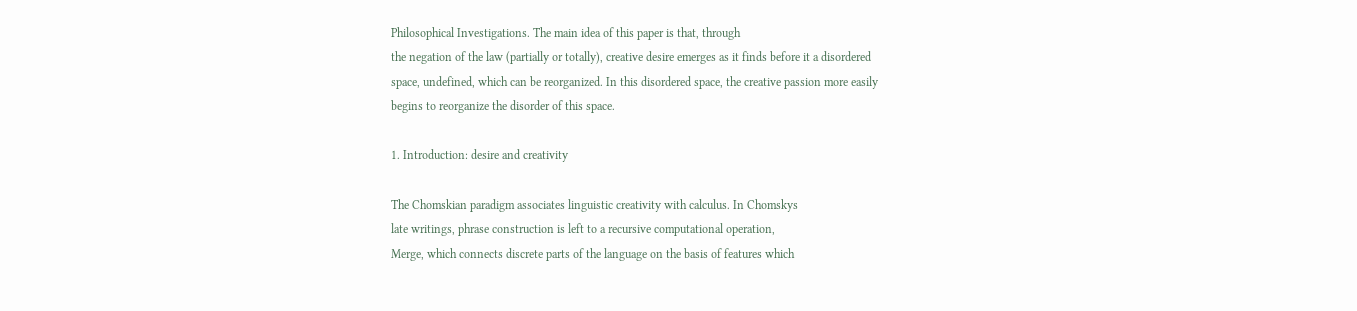Philosophical Investigations. The main idea of this paper is that, through
the negation of the law (partially or totally), creative desire emerges as it finds before it a disordered
space, undefined, which can be reorganized. In this disordered space, the creative passion more easily
begins to reorganize the disorder of this space.

1. Introduction: desire and creativity

The Chomskian paradigm associates linguistic creativity with calculus. In Chomskys
late writings, phrase construction is left to a recursive computational operation,
Merge, which connects discrete parts of the language on the basis of features which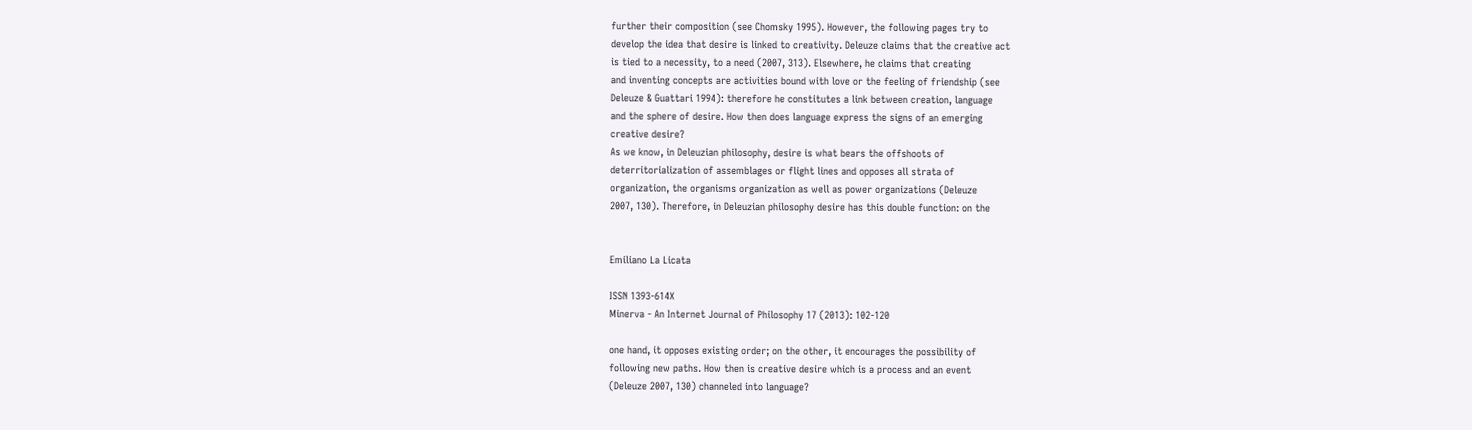further their composition (see Chomsky 1995). However, the following pages try to
develop the idea that desire is linked to creativity. Deleuze claims that the creative act
is tied to a necessity, to a need (2007, 313). Elsewhere, he claims that creating
and inventing concepts are activities bound with love or the feeling of friendship (see
Deleuze & Guattari 1994): therefore he constitutes a link between creation, language
and the sphere of desire. How then does language express the signs of an emerging
creative desire?
As we know, in Deleuzian philosophy, desire is what bears the offshoots of
deterritorialization of assemblages or flight lines and opposes all strata of
organization, the organisms organization as well as power organizations (Deleuze
2007, 130). Therefore, in Deleuzian philosophy desire has this double function: on the


Emiliano La Licata

ISSN 1393-614X
Minerva - An Internet Journal of Philosophy 17 (2013): 102-120

one hand, it opposes existing order; on the other, it encourages the possibility of
following new paths. How then is creative desire which is a process and an event
(Deleuze 2007, 130) channeled into language?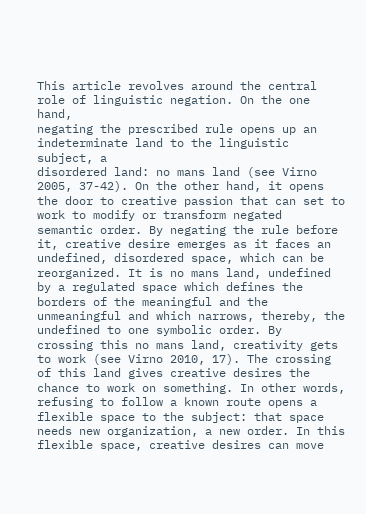This article revolves around the central role of linguistic negation. On the one hand,
negating the prescribed rule opens up an indeterminate land to the linguistic subject, a
disordered land: no mans land (see Virno 2005, 37-42). On the other hand, it opens
the door to creative passion that can set to work to modify or transform negated
semantic order. By negating the rule before it, creative desire emerges as it faces an
undefined, disordered space, which can be reorganized. It is no mans land, undefined
by a regulated space which defines the borders of the meaningful and the
unmeaningful and which narrows, thereby, the undefined to one symbolic order. By
crossing this no mans land, creativity gets to work (see Virno 2010, 17). The crossing
of this land gives creative desires the chance to work on something. In other words,
refusing to follow a known route opens a flexible space to the subject: that space
needs new organization, a new order. In this flexible space, creative desires can move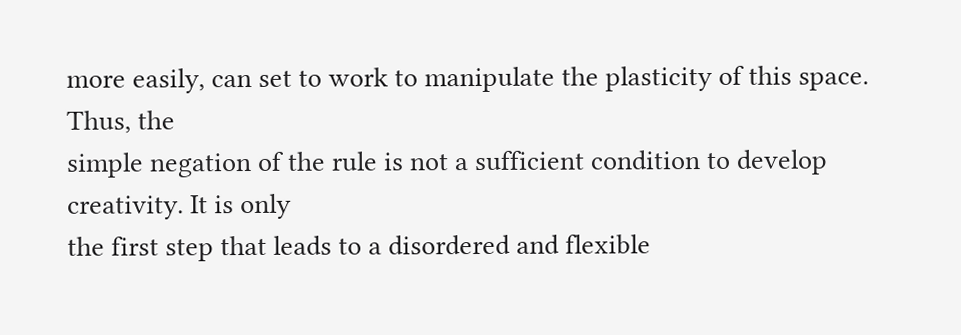more easily, can set to work to manipulate the plasticity of this space. Thus, the
simple negation of the rule is not a sufficient condition to develop creativity. It is only
the first step that leads to a disordered and flexible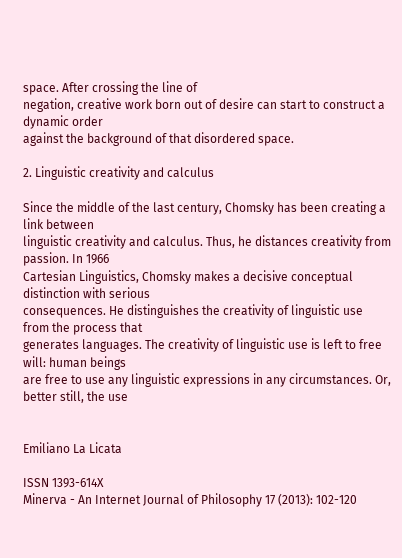space. After crossing the line of
negation, creative work born out of desire can start to construct a dynamic order
against the background of that disordered space.

2. Linguistic creativity and calculus

Since the middle of the last century, Chomsky has been creating a link between
linguistic creativity and calculus. Thus, he distances creativity from passion. In 1966
Cartesian Linguistics, Chomsky makes a decisive conceptual distinction with serious
consequences. He distinguishes the creativity of linguistic use from the process that
generates languages. The creativity of linguistic use is left to free will: human beings
are free to use any linguistic expressions in any circumstances. Or, better still, the use


Emiliano La Licata

ISSN 1393-614X
Minerva - An Internet Journal of Philosophy 17 (2013): 102-120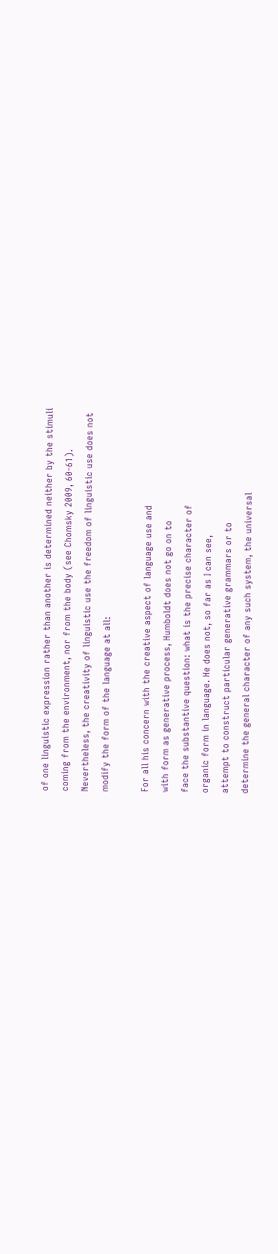of one linguistic expression rather than another is determined neither by the stimuli
coming from the environment, nor from the body (see Chomsky 2009, 60-61).
Nevertheless, the creativity of linguistic use the freedom of linguistic use does not
modify the form of the language at all:

For all his concern with the creative aspect of language use and
with form as generative process, Humboldt does not go on to
face the substantive question: what is the precise character of
organic form in language. He does not, so far as I can see,
attempt to construct particular generative grammars or to
determine the general character of any such system, the universal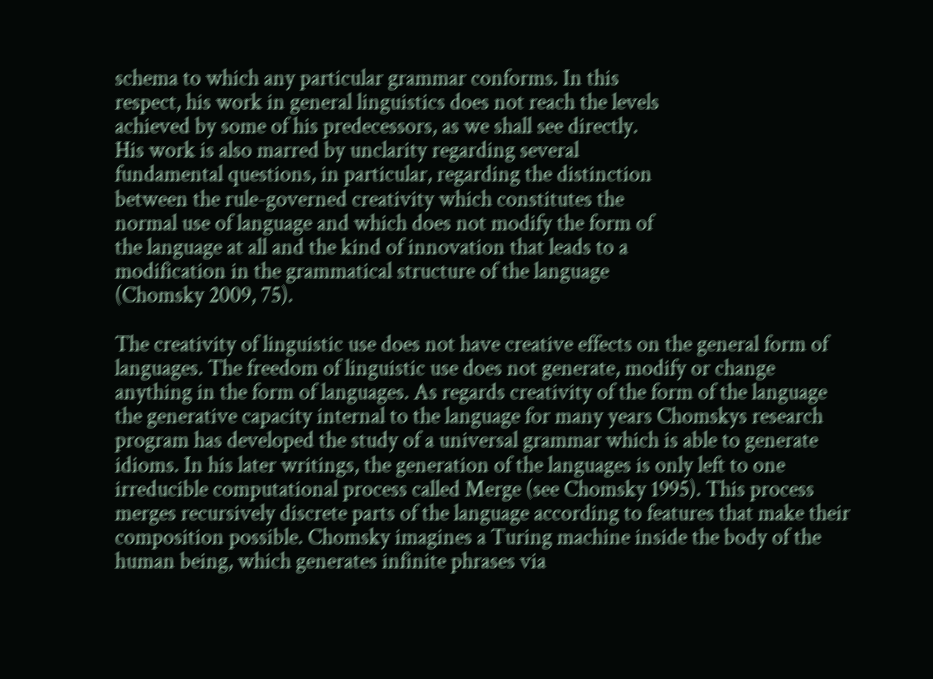schema to which any particular grammar conforms. In this
respect, his work in general linguistics does not reach the levels
achieved by some of his predecessors, as we shall see directly.
His work is also marred by unclarity regarding several
fundamental questions, in particular, regarding the distinction
between the rule-governed creativity which constitutes the
normal use of language and which does not modify the form of
the language at all and the kind of innovation that leads to a
modification in the grammatical structure of the language
(Chomsky 2009, 75).

The creativity of linguistic use does not have creative effects on the general form of
languages. The freedom of linguistic use does not generate, modify or change
anything in the form of languages. As regards creativity of the form of the language
the generative capacity internal to the language for many years Chomskys research
program has developed the study of a universal grammar which is able to generate
idioms. In his later writings, the generation of the languages is only left to one
irreducible computational process called Merge (see Chomsky 1995). This process
merges recursively discrete parts of the language according to features that make their
composition possible. Chomsky imagines a Turing machine inside the body of the
human being, which generates infinite phrases via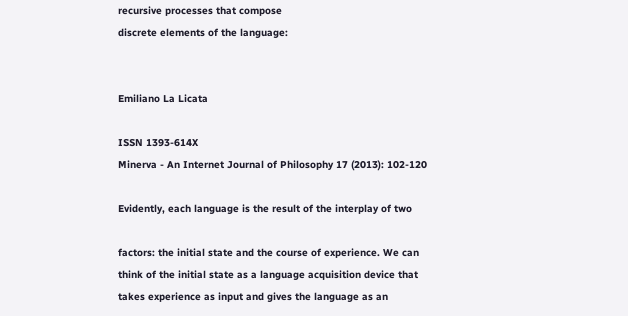recursive processes that compose
discrete elements of the language:


Emiliano La Licata

ISSN 1393-614X
Minerva - An Internet Journal of Philosophy 17 (2013): 102-120

Evidently, each language is the result of the interplay of two

factors: the initial state and the course of experience. We can
think of the initial state as a language acquisition device that
takes experience as input and gives the language as an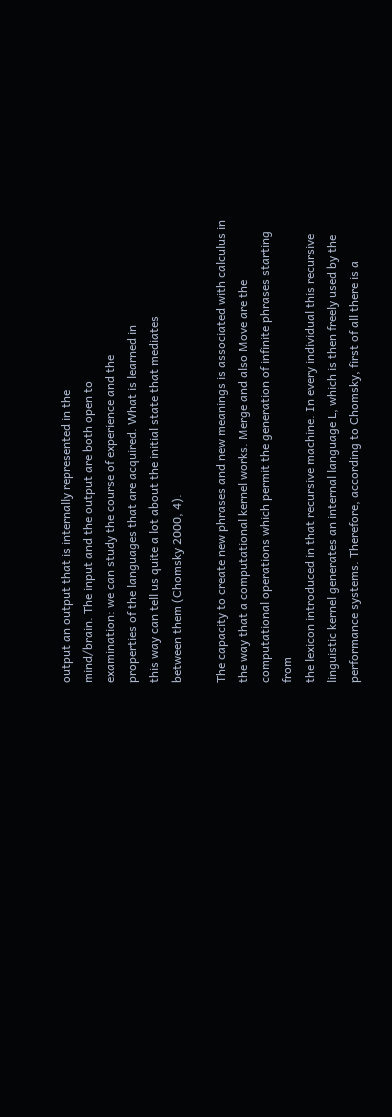output an output that is internally represented in the
mind/brain. The input and the output are both open to
examination: we can study the course of experience and the
properties of the languages that are acquired. What is learned in
this way can tell us quite a lot about the initial state that mediates
between them (Chomsky 2000, 4).

The capacity to create new phrases and new meanings is associated with calculus in
the way that a computational kernel works. Merge and also Move are the
computational operations which permit the generation of infinite phrases starting from
the lexicon introduced in that recursive machine. In every individual this recursive
linguistic kernel generates an internal language L, which is then freely used by the
performance systems. Therefore, according to Chomsky, first of all there is a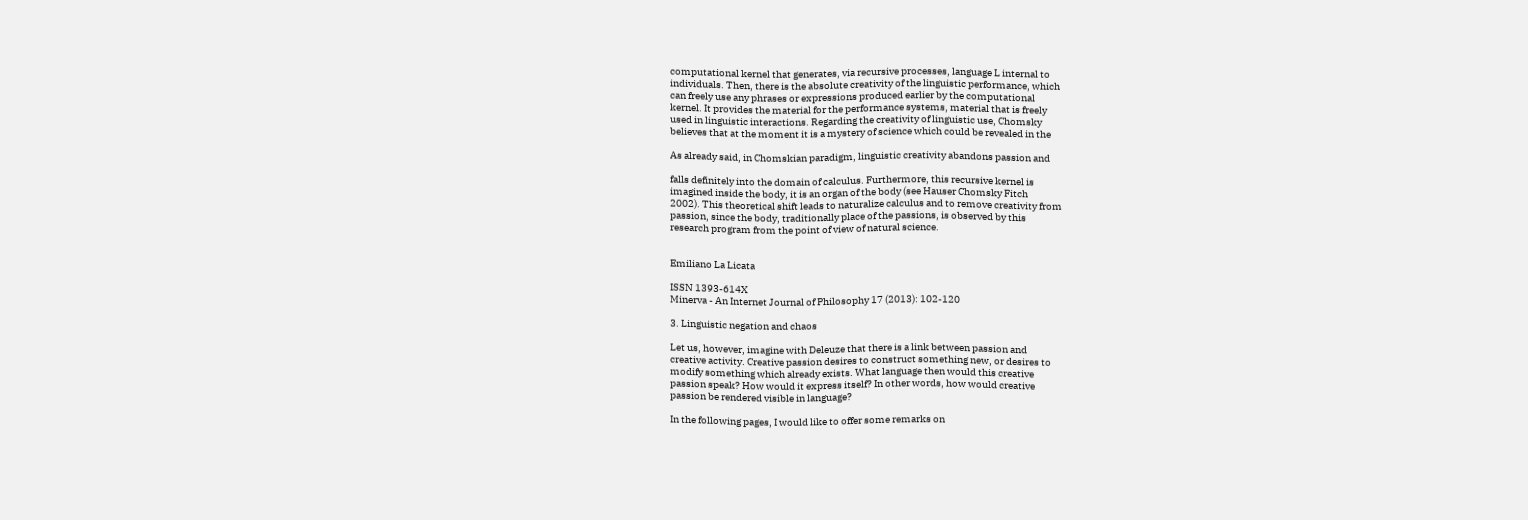computational kernel that generates, via recursive processes, language L internal to
individuals. Then, there is the absolute creativity of the linguistic performance, which
can freely use any phrases or expressions produced earlier by the computational
kernel. It provides the material for the performance systems, material that is freely
used in linguistic interactions. Regarding the creativity of linguistic use, Chomsky
believes that at the moment it is a mystery of science which could be revealed in the

As already said, in Chomskian paradigm, linguistic creativity abandons passion and

falls definitely into the domain of calculus. Furthermore, this recursive kernel is
imagined inside the body, it is an organ of the body (see Hauser Chomsky Fitch
2002). This theoretical shift leads to naturalize calculus and to remove creativity from
passion, since the body, traditionally place of the passions, is observed by this
research program from the point of view of natural science.


Emiliano La Licata

ISSN 1393-614X
Minerva - An Internet Journal of Philosophy 17 (2013): 102-120

3. Linguistic negation and chaos

Let us, however, imagine with Deleuze that there is a link between passion and
creative activity. Creative passion desires to construct something new, or desires to
modify something which already exists. What language then would this creative
passion speak? How would it express itself? In other words, how would creative
passion be rendered visible in language?

In the following pages, I would like to offer some remarks on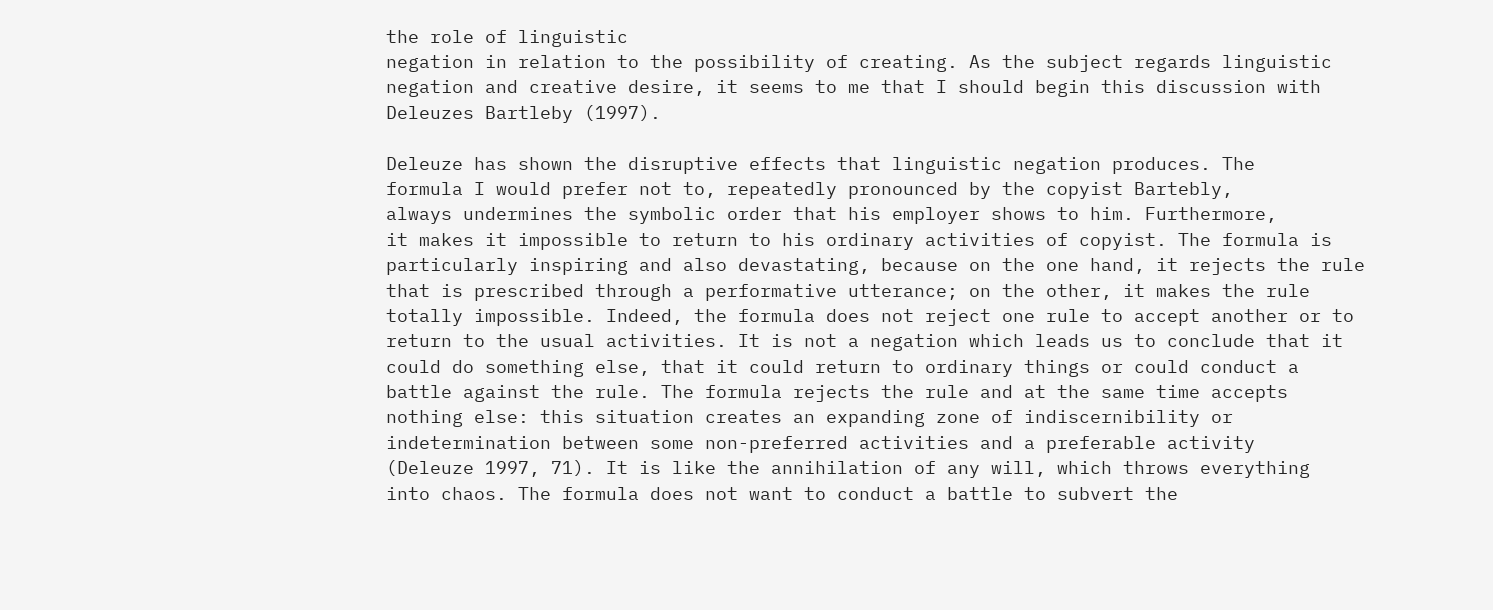the role of linguistic
negation in relation to the possibility of creating. As the subject regards linguistic
negation and creative desire, it seems to me that I should begin this discussion with
Deleuzes Bartleby (1997).

Deleuze has shown the disruptive effects that linguistic negation produces. The
formula I would prefer not to, repeatedly pronounced by the copyist Bartebly,
always undermines the symbolic order that his employer shows to him. Furthermore,
it makes it impossible to return to his ordinary activities of copyist. The formula is
particularly inspiring and also devastating, because on the one hand, it rejects the rule
that is prescribed through a performative utterance; on the other, it makes the rule
totally impossible. Indeed, the formula does not reject one rule to accept another or to
return to the usual activities. It is not a negation which leads us to conclude that it
could do something else, that it could return to ordinary things or could conduct a
battle against the rule. The formula rejects the rule and at the same time accepts
nothing else: this situation creates an expanding zone of indiscernibility or
indetermination between some non-preferred activities and a preferable activity
(Deleuze 1997, 71). It is like the annihilation of any will, which throws everything
into chaos. The formula does not want to conduct a battle to subvert the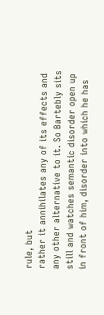rule, but
rather it annihilates any of its effects and any other alternative to it. So Bartebly sits
still and watches semantic disorder open up in front of him, disorder into which he has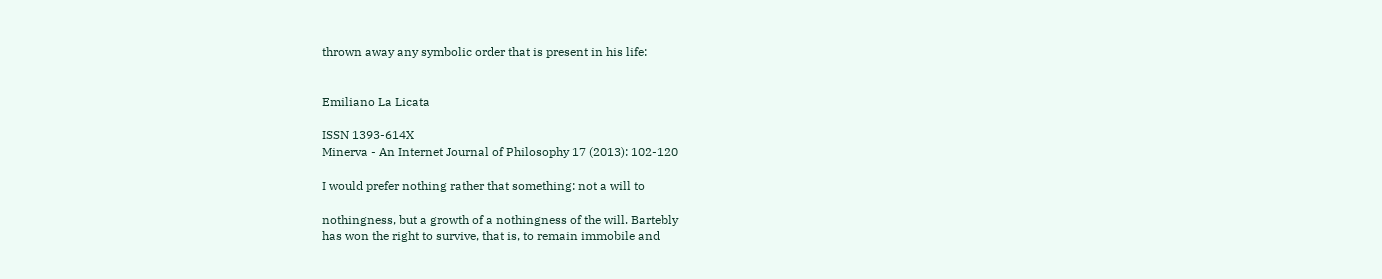thrown away any symbolic order that is present in his life:


Emiliano La Licata

ISSN 1393-614X
Minerva - An Internet Journal of Philosophy 17 (2013): 102-120

I would prefer nothing rather that something: not a will to

nothingness, but a growth of a nothingness of the will. Bartebly
has won the right to survive, that is, to remain immobile and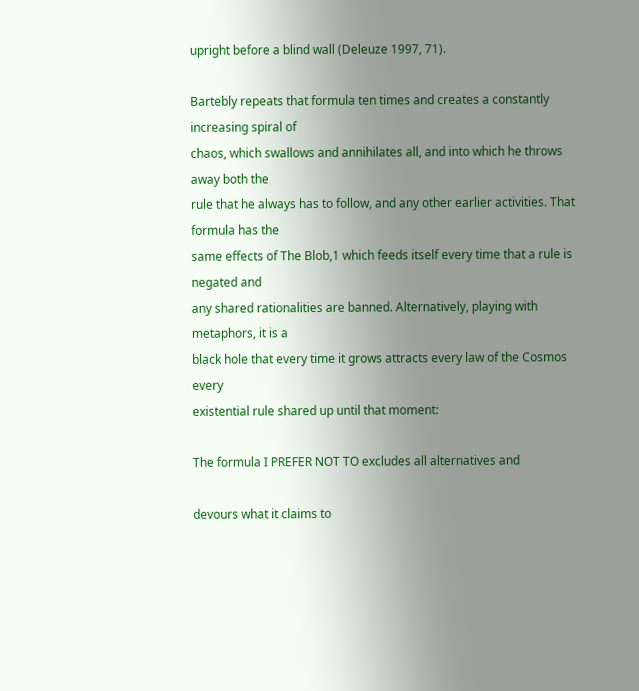upright before a blind wall (Deleuze 1997, 71).

Bartebly repeats that formula ten times and creates a constantly increasing spiral of
chaos, which swallows and annihilates all, and into which he throws away both the
rule that he always has to follow, and any other earlier activities. That formula has the
same effects of The Blob,1 which feeds itself every time that a rule is negated and
any shared rationalities are banned. Alternatively, playing with metaphors, it is a
black hole that every time it grows attracts every law of the Cosmos every
existential rule shared up until that moment:

The formula I PREFER NOT TO excludes all alternatives and

devours what it claims to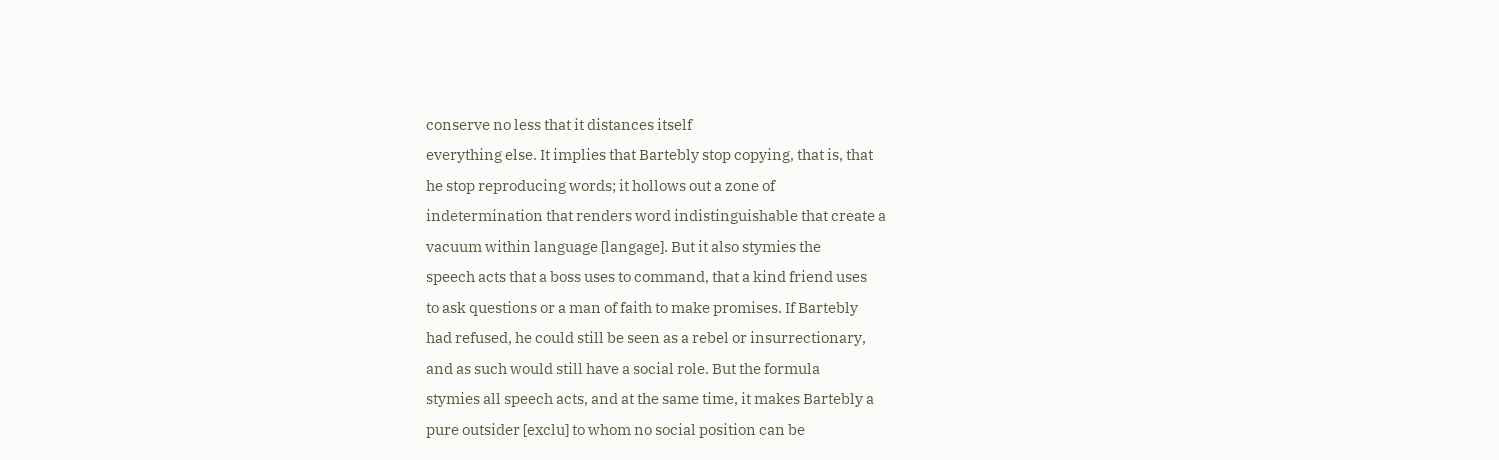conserve no less that it distances itself
everything else. It implies that Bartebly stop copying, that is, that
he stop reproducing words; it hollows out a zone of
indetermination that renders word indistinguishable that create a
vacuum within language [langage]. But it also stymies the
speech acts that a boss uses to command, that a kind friend uses
to ask questions or a man of faith to make promises. If Bartebly
had refused, he could still be seen as a rebel or insurrectionary,
and as such would still have a social role. But the formula
stymies all speech acts, and at the same time, it makes Bartebly a
pure outsider [exclu] to whom no social position can be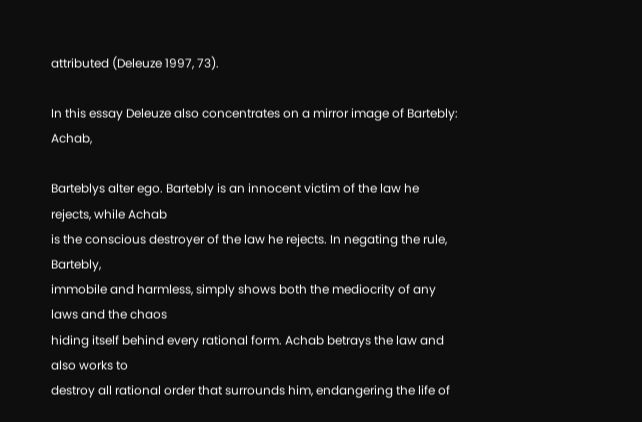attributed (Deleuze 1997, 73).

In this essay Deleuze also concentrates on a mirror image of Bartebly: Achab,

Barteblys alter ego. Bartebly is an innocent victim of the law he rejects, while Achab
is the conscious destroyer of the law he rejects. In negating the rule, Bartebly,
immobile and harmless, simply shows both the mediocrity of any laws and the chaos
hiding itself behind every rational form. Achab betrays the law and also works to
destroy all rational order that surrounds him, endangering the life of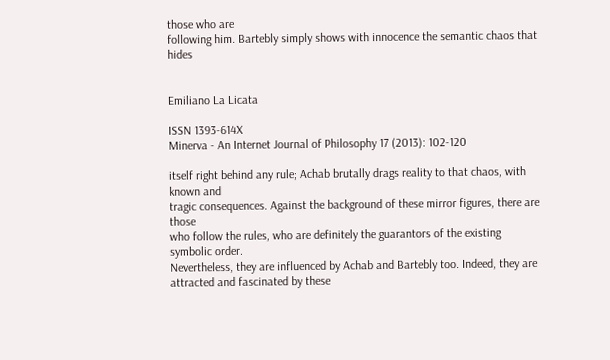those who are
following him. Bartebly simply shows with innocence the semantic chaos that hides


Emiliano La Licata

ISSN 1393-614X
Minerva - An Internet Journal of Philosophy 17 (2013): 102-120

itself right behind any rule; Achab brutally drags reality to that chaos, with known and
tragic consequences. Against the background of these mirror figures, there are those
who follow the rules, who are definitely the guarantors of the existing symbolic order.
Nevertheless, they are influenced by Achab and Bartebly too. Indeed, they are
attracted and fascinated by these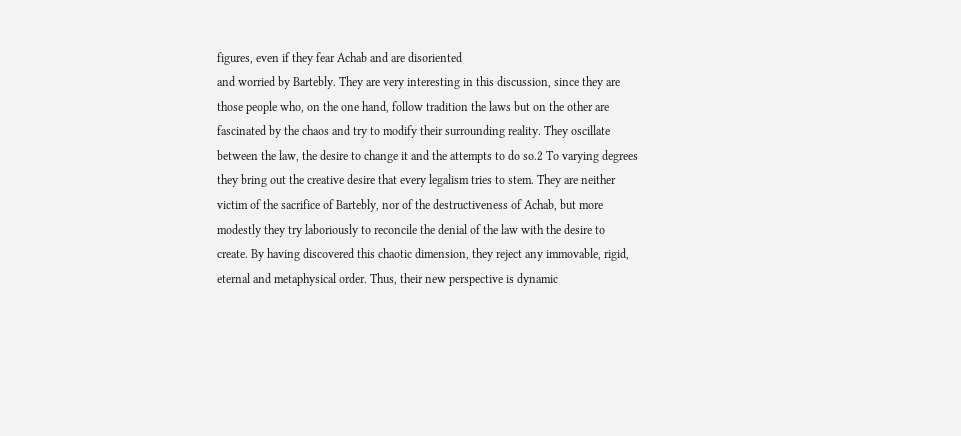figures, even if they fear Achab and are disoriented
and worried by Bartebly. They are very interesting in this discussion, since they are
those people who, on the one hand, follow tradition the laws but on the other are
fascinated by the chaos and try to modify their surrounding reality. They oscillate
between the law, the desire to change it and the attempts to do so.2 To varying degrees
they bring out the creative desire that every legalism tries to stem. They are neither
victim of the sacrifice of Bartebly, nor of the destructiveness of Achab, but more
modestly they try laboriously to reconcile the denial of the law with the desire to
create. By having discovered this chaotic dimension, they reject any immovable, rigid,
eternal and metaphysical order. Thus, their new perspective is dynamic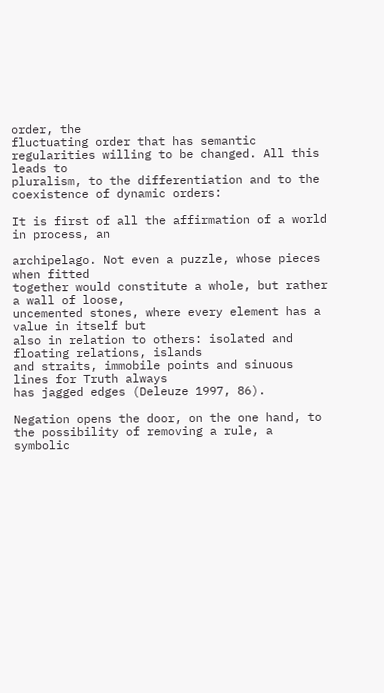order, the
fluctuating order that has semantic regularities willing to be changed. All this leads to
pluralism, to the differentiation and to the coexistence of dynamic orders:

It is first of all the affirmation of a world in process, an

archipelago. Not even a puzzle, whose pieces when fitted
together would constitute a whole, but rather a wall of loose,
uncemented stones, where every element has a value in itself but
also in relation to others: isolated and floating relations, islands
and straits, immobile points and sinuous lines for Truth always
has jagged edges (Deleuze 1997, 86).

Negation opens the door, on the one hand, to the possibility of removing a rule, a
symbolic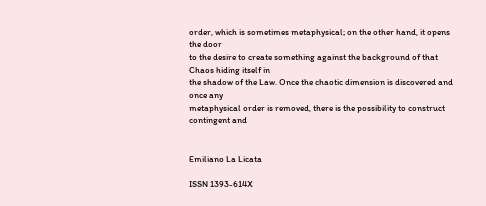order, which is sometimes metaphysical; on the other hand, it opens the door
to the desire to create something against the background of that Chaos hiding itself in
the shadow of the Law. Once the chaotic dimension is discovered and once any
metaphysical order is removed, there is the possibility to construct contingent and


Emiliano La Licata

ISSN 1393-614X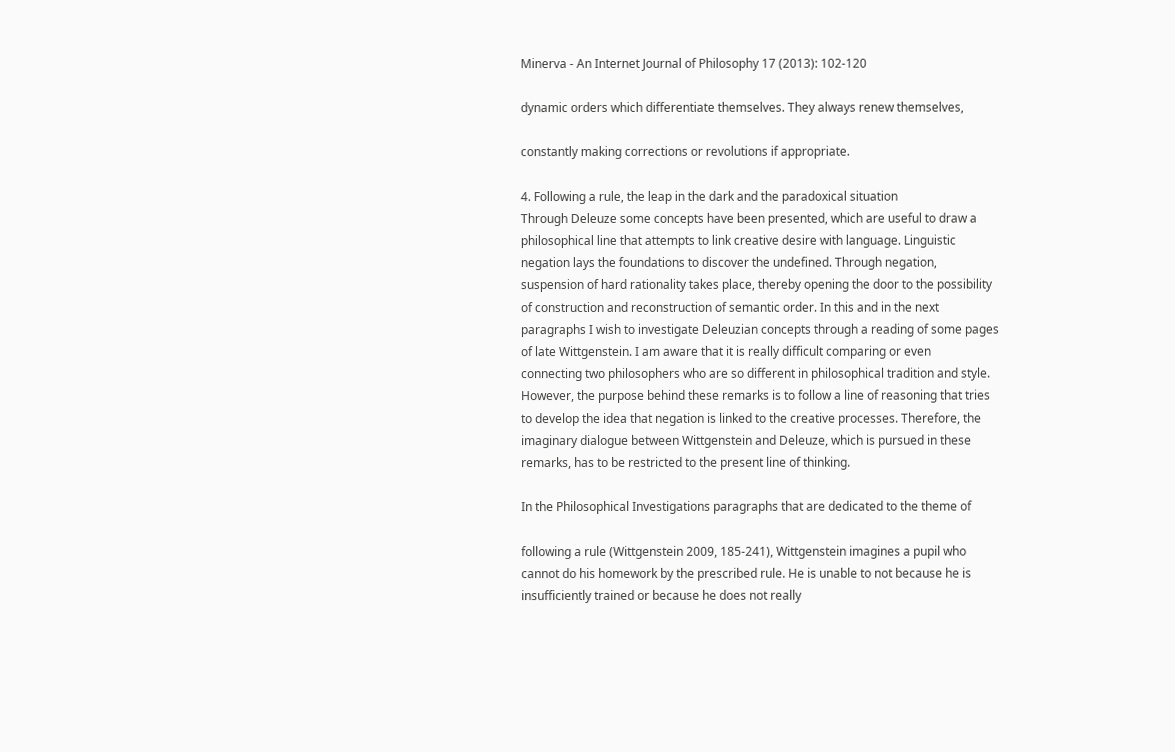Minerva - An Internet Journal of Philosophy 17 (2013): 102-120

dynamic orders which differentiate themselves. They always renew themselves,

constantly making corrections or revolutions if appropriate.

4. Following a rule, the leap in the dark and the paradoxical situation
Through Deleuze some concepts have been presented, which are useful to draw a
philosophical line that attempts to link creative desire with language. Linguistic
negation lays the foundations to discover the undefined. Through negation,
suspension of hard rationality takes place, thereby opening the door to the possibility
of construction and reconstruction of semantic order. In this and in the next
paragraphs I wish to investigate Deleuzian concepts through a reading of some pages
of late Wittgenstein. I am aware that it is really difficult comparing or even
connecting two philosophers who are so different in philosophical tradition and style.
However, the purpose behind these remarks is to follow a line of reasoning that tries
to develop the idea that negation is linked to the creative processes. Therefore, the
imaginary dialogue between Wittgenstein and Deleuze, which is pursued in these
remarks, has to be restricted to the present line of thinking.

In the Philosophical Investigations paragraphs that are dedicated to the theme of

following a rule (Wittgenstein 2009, 185-241), Wittgenstein imagines a pupil who
cannot do his homework by the prescribed rule. He is unable to not because he is
insufficiently trained or because he does not really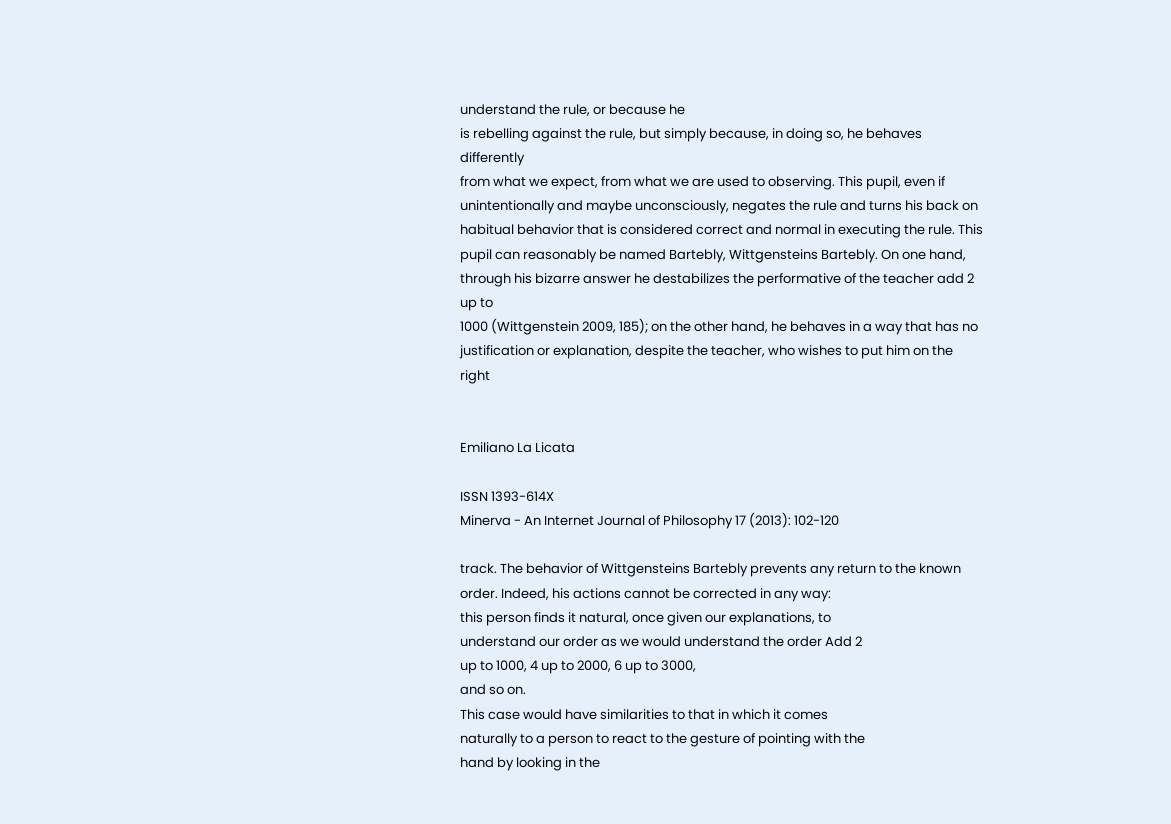understand the rule, or because he
is rebelling against the rule, but simply because, in doing so, he behaves differently
from what we expect, from what we are used to observing. This pupil, even if
unintentionally and maybe unconsciously, negates the rule and turns his back on
habitual behavior that is considered correct and normal in executing the rule. This
pupil can reasonably be named Bartebly, Wittgensteins Bartebly. On one hand,
through his bizarre answer he destabilizes the performative of the teacher add 2 up to
1000 (Wittgenstein 2009, 185); on the other hand, he behaves in a way that has no
justification or explanation, despite the teacher, who wishes to put him on the right


Emiliano La Licata

ISSN 1393-614X
Minerva - An Internet Journal of Philosophy 17 (2013): 102-120

track. The behavior of Wittgensteins Bartebly prevents any return to the known
order. Indeed, his actions cannot be corrected in any way:
this person finds it natural, once given our explanations, to
understand our order as we would understand the order Add 2
up to 1000, 4 up to 2000, 6 up to 3000,
and so on.
This case would have similarities to that in which it comes
naturally to a person to react to the gesture of pointing with the
hand by looking in the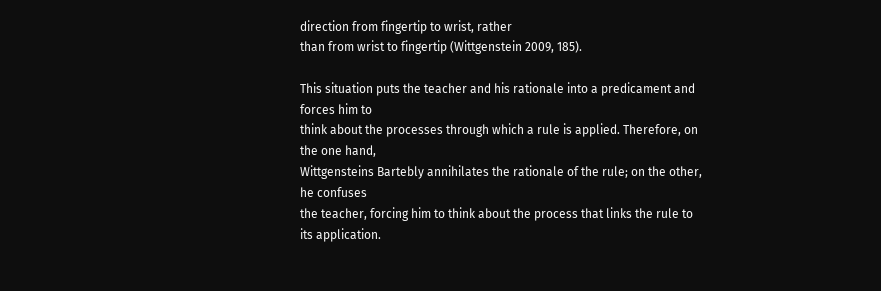direction from fingertip to wrist, rather
than from wrist to fingertip (Wittgenstein 2009, 185).

This situation puts the teacher and his rationale into a predicament and forces him to
think about the processes through which a rule is applied. Therefore, on the one hand,
Wittgensteins Bartebly annihilates the rationale of the rule; on the other, he confuses
the teacher, forcing him to think about the process that links the rule to its application.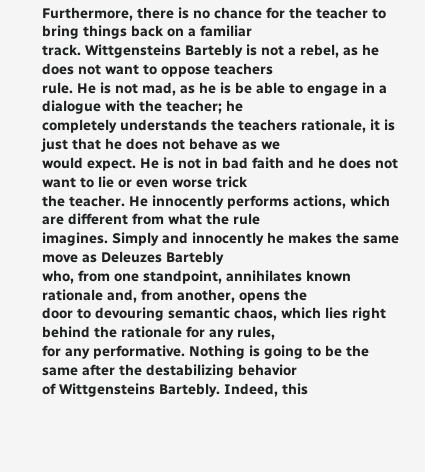Furthermore, there is no chance for the teacher to bring things back on a familiar
track. Wittgensteins Bartebly is not a rebel, as he does not want to oppose teachers
rule. He is not mad, as he is be able to engage in a dialogue with the teacher; he
completely understands the teachers rationale, it is just that he does not behave as we
would expect. He is not in bad faith and he does not want to lie or even worse trick
the teacher. He innocently performs actions, which are different from what the rule
imagines. Simply and innocently he makes the same move as Deleuzes Bartebly
who, from one standpoint, annihilates known rationale and, from another, opens the
door to devouring semantic chaos, which lies right behind the rationale for any rules,
for any performative. Nothing is going to be the same after the destabilizing behavior
of Wittgensteins Bartebly. Indeed, this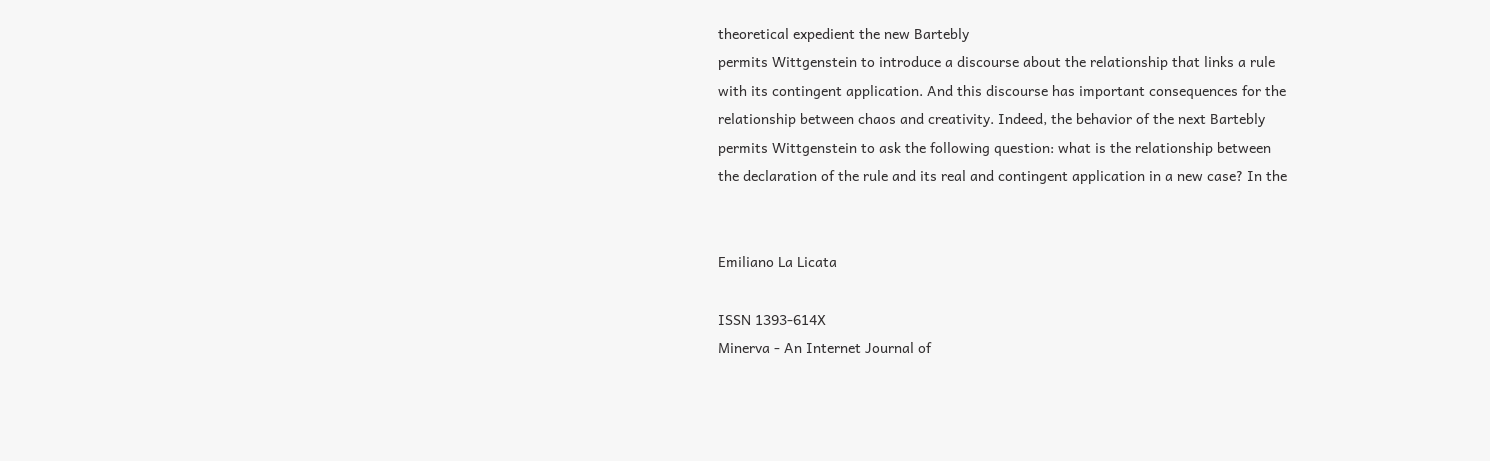theoretical expedient the new Bartebly
permits Wittgenstein to introduce a discourse about the relationship that links a rule
with its contingent application. And this discourse has important consequences for the
relationship between chaos and creativity. Indeed, the behavior of the next Bartebly
permits Wittgenstein to ask the following question: what is the relationship between
the declaration of the rule and its real and contingent application in a new case? In the


Emiliano La Licata

ISSN 1393-614X
Minerva - An Internet Journal of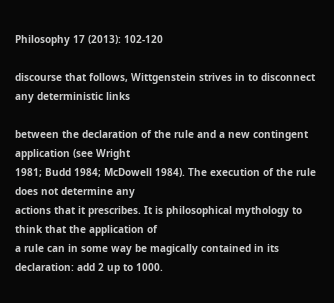Philosophy 17 (2013): 102-120

discourse that follows, Wittgenstein strives in to disconnect any deterministic links

between the declaration of the rule and a new contingent application (see Wright
1981; Budd 1984; McDowell 1984). The execution of the rule does not determine any
actions that it prescribes. It is philosophical mythology to think that the application of
a rule can in some way be magically contained in its declaration: add 2 up to 1000.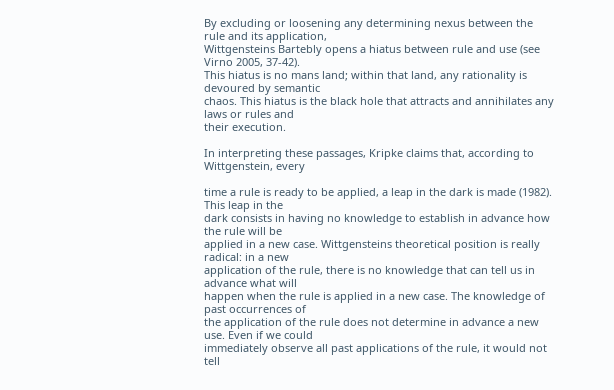By excluding or loosening any determining nexus between the rule and its application,
Wittgensteins Bartebly opens a hiatus between rule and use (see Virno 2005, 37-42).
This hiatus is no mans land; within that land, any rationality is devoured by semantic
chaos. This hiatus is the black hole that attracts and annihilates any laws or rules and
their execution.

In interpreting these passages, Kripke claims that, according to Wittgenstein, every

time a rule is ready to be applied, a leap in the dark is made (1982). This leap in the
dark consists in having no knowledge to establish in advance how the rule will be
applied in a new case. Wittgensteins theoretical position is really radical: in a new
application of the rule, there is no knowledge that can tell us in advance what will
happen when the rule is applied in a new case. The knowledge of past occurrences of
the application of the rule does not determine in advance a new use. Even if we could
immediately observe all past applications of the rule, it would not tell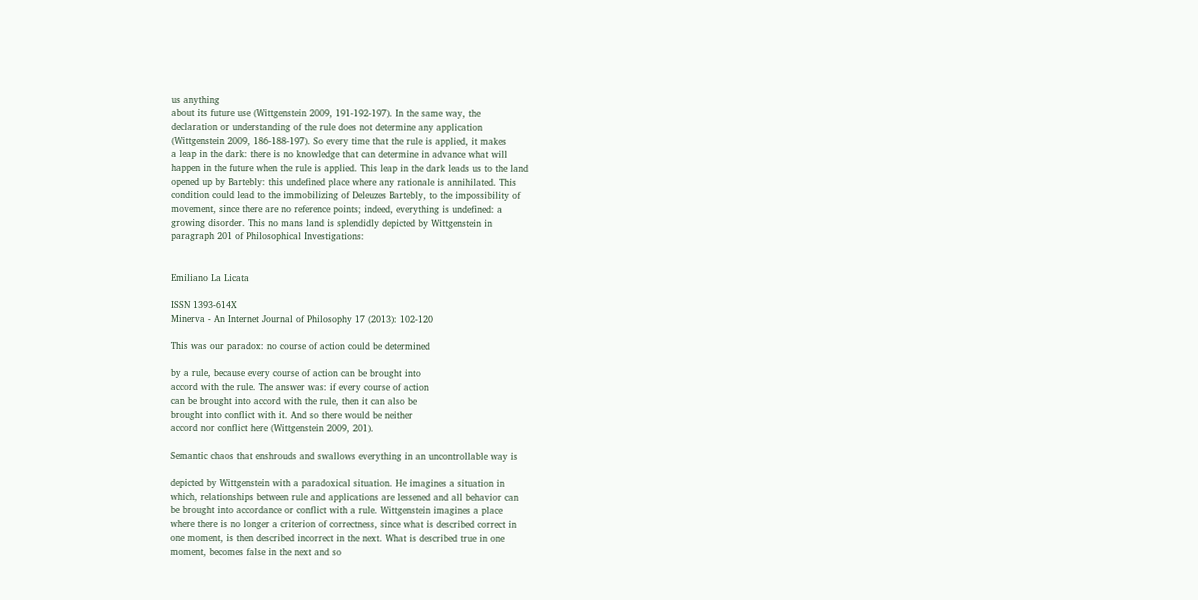us anything
about its future use (Wittgenstein 2009, 191-192-197). In the same way, the
declaration or understanding of the rule does not determine any application
(Wittgenstein 2009, 186-188-197). So every time that the rule is applied, it makes
a leap in the dark: there is no knowledge that can determine in advance what will
happen in the future when the rule is applied. This leap in the dark leads us to the land
opened up by Bartebly: this undefined place where any rationale is annihilated. This
condition could lead to the immobilizing of Deleuzes Bartebly, to the impossibility of
movement, since there are no reference points; indeed, everything is undefined: a
growing disorder. This no mans land is splendidly depicted by Wittgenstein in
paragraph 201 of Philosophical Investigations:


Emiliano La Licata

ISSN 1393-614X
Minerva - An Internet Journal of Philosophy 17 (2013): 102-120

This was our paradox: no course of action could be determined

by a rule, because every course of action can be brought into
accord with the rule. The answer was: if every course of action
can be brought into accord with the rule, then it can also be
brought into conflict with it. And so there would be neither
accord nor conflict here (Wittgenstein 2009, 201).

Semantic chaos that enshrouds and swallows everything in an uncontrollable way is

depicted by Wittgenstein with a paradoxical situation. He imagines a situation in
which, relationships between rule and applications are lessened and all behavior can
be brought into accordance or conflict with a rule. Wittgenstein imagines a place
where there is no longer a criterion of correctness, since what is described correct in
one moment, is then described incorrect in the next. What is described true in one
moment, becomes false in the next and so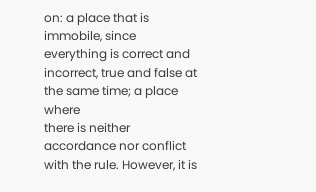on: a place that is immobile, since
everything is correct and incorrect, true and false at the same time; a place where
there is neither accordance nor conflict with the rule. However, it is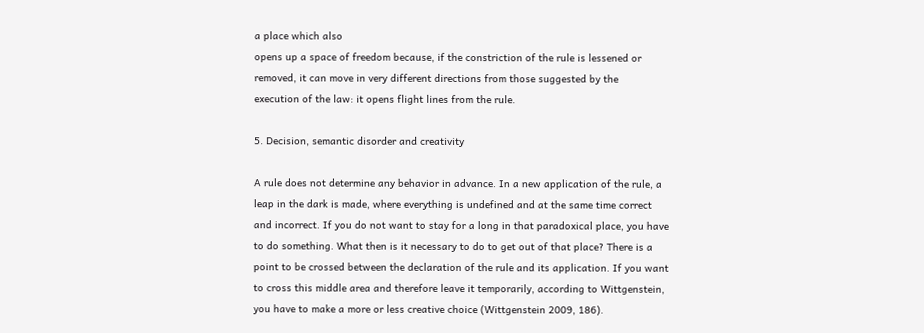a place which also
opens up a space of freedom because, if the constriction of the rule is lessened or
removed, it can move in very different directions from those suggested by the
execution of the law: it opens flight lines from the rule.

5. Decision, semantic disorder and creativity

A rule does not determine any behavior in advance. In a new application of the rule, a
leap in the dark is made, where everything is undefined and at the same time correct
and incorrect. If you do not want to stay for a long in that paradoxical place, you have
to do something. What then is it necessary to do to get out of that place? There is a
point to be crossed between the declaration of the rule and its application. If you want
to cross this middle area and therefore leave it temporarily, according to Wittgenstein,
you have to make a more or less creative choice (Wittgenstein 2009, 186).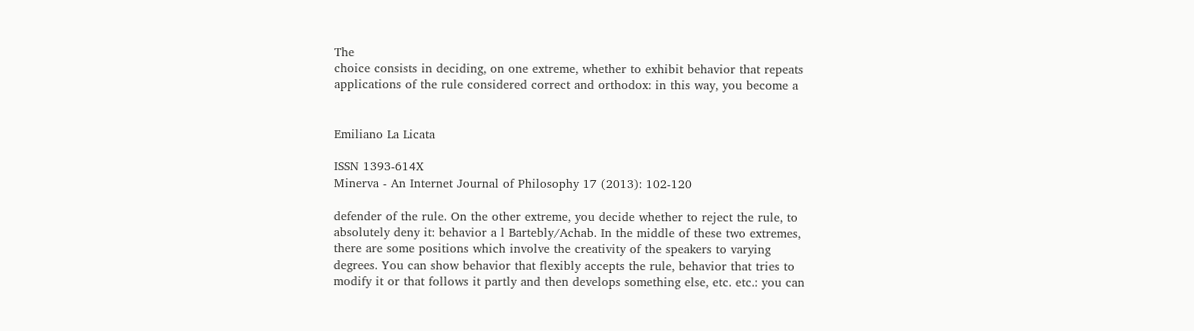The
choice consists in deciding, on one extreme, whether to exhibit behavior that repeats
applications of the rule considered correct and orthodox: in this way, you become a


Emiliano La Licata

ISSN 1393-614X
Minerva - An Internet Journal of Philosophy 17 (2013): 102-120

defender of the rule. On the other extreme, you decide whether to reject the rule, to
absolutely deny it: behavior a l Bartebly/Achab. In the middle of these two extremes,
there are some positions which involve the creativity of the speakers to varying
degrees. You can show behavior that flexibly accepts the rule, behavior that tries to
modify it or that follows it partly and then develops something else, etc. etc.: you can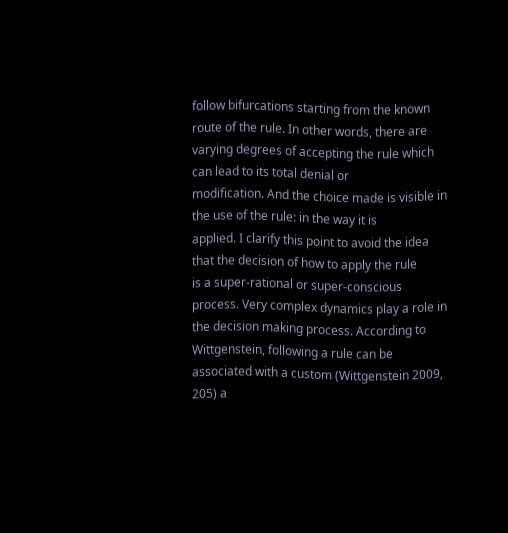follow bifurcations starting from the known route of the rule. In other words, there are
varying degrees of accepting the rule which can lead to its total denial or
modification. And the choice made is visible in the use of the rule: in the way it is
applied. I clarify this point to avoid the idea that the decision of how to apply the rule
is a super-rational or super-conscious process. Very complex dynamics play a role in
the decision making process. According to Wittgenstein, following a rule can be
associated with a custom (Wittgenstein 2009, 205) a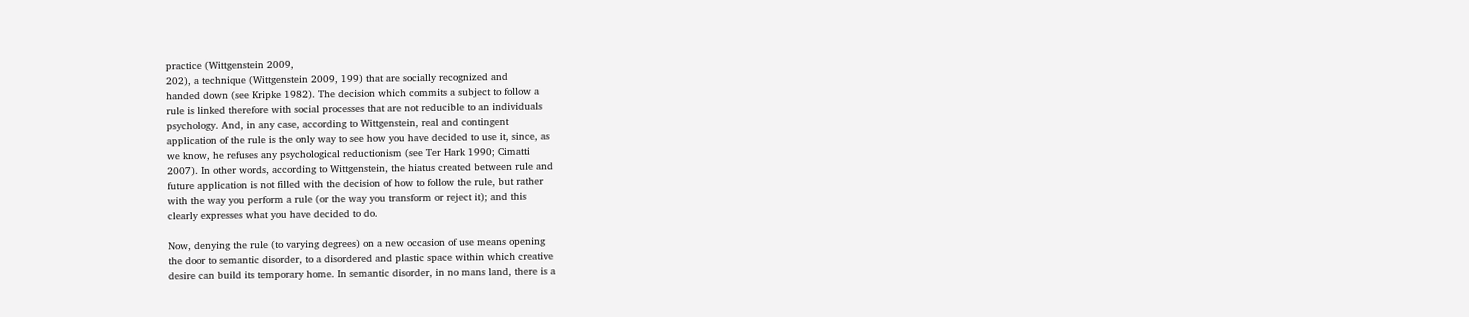practice (Wittgenstein 2009,
202), a technique (Wittgenstein 2009, 199) that are socially recognized and
handed down (see Kripke 1982). The decision which commits a subject to follow a
rule is linked therefore with social processes that are not reducible to an individuals
psychology. And, in any case, according to Wittgenstein, real and contingent
application of the rule is the only way to see how you have decided to use it, since, as
we know, he refuses any psychological reductionism (see Ter Hark 1990; Cimatti
2007). In other words, according to Wittgenstein, the hiatus created between rule and
future application is not filled with the decision of how to follow the rule, but rather
with the way you perform a rule (or the way you transform or reject it); and this
clearly expresses what you have decided to do.

Now, denying the rule (to varying degrees) on a new occasion of use means opening
the door to semantic disorder, to a disordered and plastic space within which creative
desire can build its temporary home. In semantic disorder, in no mans land, there is a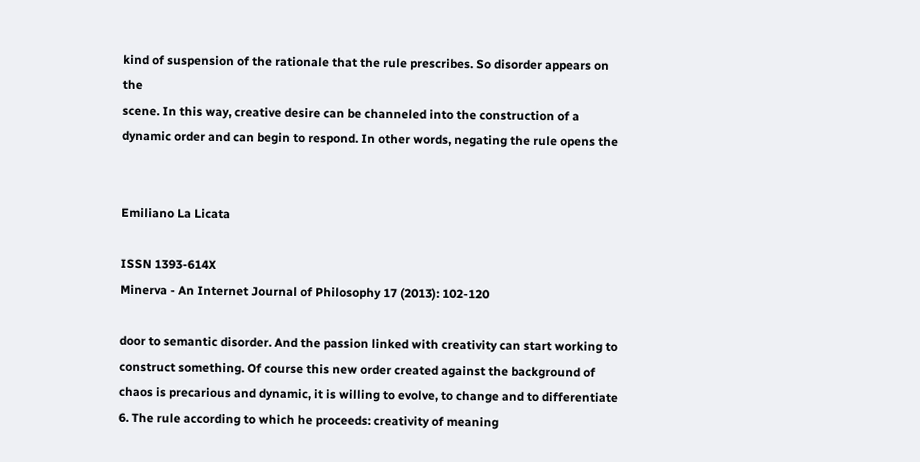kind of suspension of the rationale that the rule prescribes. So disorder appears on the
scene. In this way, creative desire can be channeled into the construction of a
dynamic order and can begin to respond. In other words, negating the rule opens the


Emiliano La Licata

ISSN 1393-614X
Minerva - An Internet Journal of Philosophy 17 (2013): 102-120

door to semantic disorder. And the passion linked with creativity can start working to
construct something. Of course this new order created against the background of
chaos is precarious and dynamic, it is willing to evolve, to change and to differentiate
6. The rule according to which he proceeds: creativity of meaning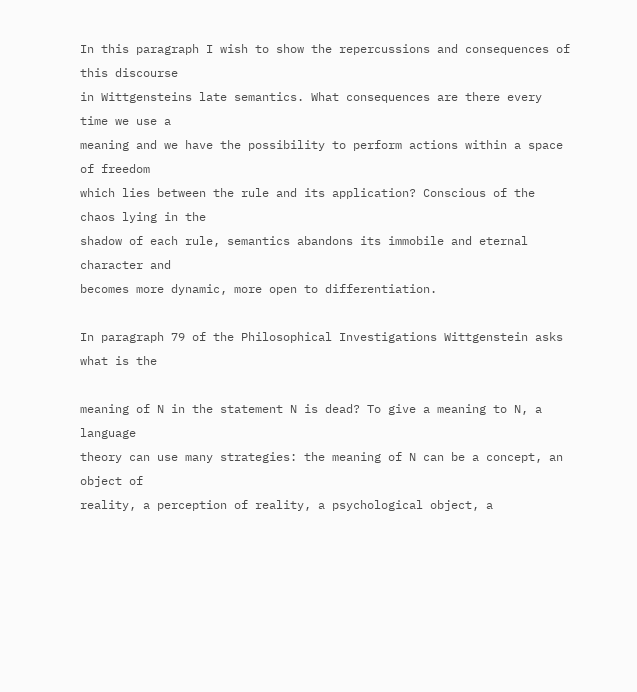In this paragraph I wish to show the repercussions and consequences of this discourse
in Wittgensteins late semantics. What consequences are there every time we use a
meaning and we have the possibility to perform actions within a space of freedom
which lies between the rule and its application? Conscious of the chaos lying in the
shadow of each rule, semantics abandons its immobile and eternal character and
becomes more dynamic, more open to differentiation.

In paragraph 79 of the Philosophical Investigations Wittgenstein asks what is the

meaning of N in the statement N is dead? To give a meaning to N, a language
theory can use many strategies: the meaning of N can be a concept, an object of
reality, a perception of reality, a psychological object, a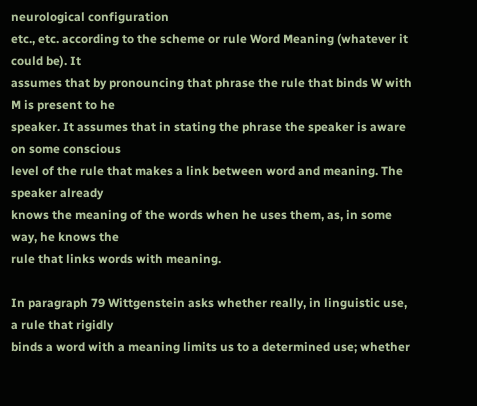neurological configuration
etc., etc. according to the scheme or rule Word Meaning (whatever it could be). It
assumes that by pronouncing that phrase the rule that binds W with M is present to he
speaker. It assumes that in stating the phrase the speaker is aware on some conscious
level of the rule that makes a link between word and meaning. The speaker already
knows the meaning of the words when he uses them, as, in some way, he knows the
rule that links words with meaning.

In paragraph 79 Wittgenstein asks whether really, in linguistic use, a rule that rigidly
binds a word with a meaning limits us to a determined use; whether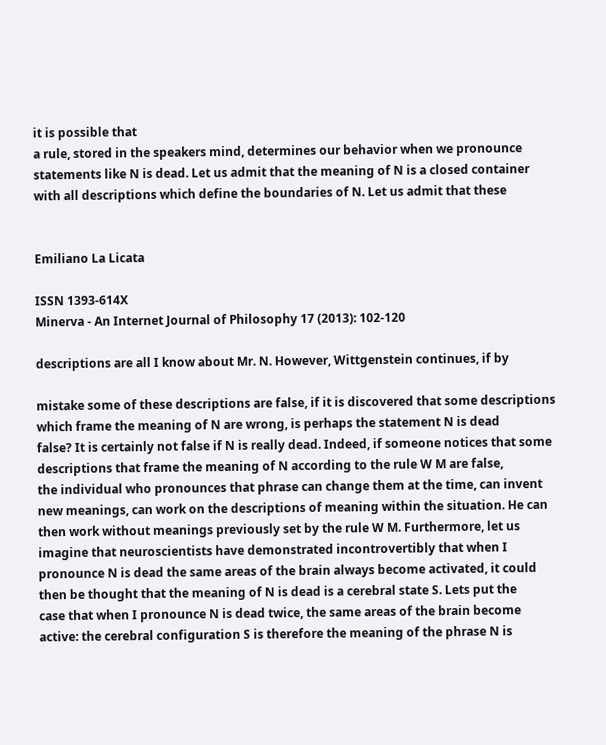it is possible that
a rule, stored in the speakers mind, determines our behavior when we pronounce
statements like N is dead. Let us admit that the meaning of N is a closed container
with all descriptions which define the boundaries of N. Let us admit that these


Emiliano La Licata

ISSN 1393-614X
Minerva - An Internet Journal of Philosophy 17 (2013): 102-120

descriptions are all I know about Mr. N. However, Wittgenstein continues, if by

mistake some of these descriptions are false, if it is discovered that some descriptions
which frame the meaning of N are wrong, is perhaps the statement N is dead
false? It is certainly not false if N is really dead. Indeed, if someone notices that some
descriptions that frame the meaning of N according to the rule W M are false,
the individual who pronounces that phrase can change them at the time, can invent
new meanings, can work on the descriptions of meaning within the situation. He can
then work without meanings previously set by the rule W M. Furthermore, let us
imagine that neuroscientists have demonstrated incontrovertibly that when I
pronounce N is dead the same areas of the brain always become activated, it could
then be thought that the meaning of N is dead is a cerebral state S. Lets put the
case that when I pronounce N is dead twice, the same areas of the brain become
active: the cerebral configuration S is therefore the meaning of the phrase N is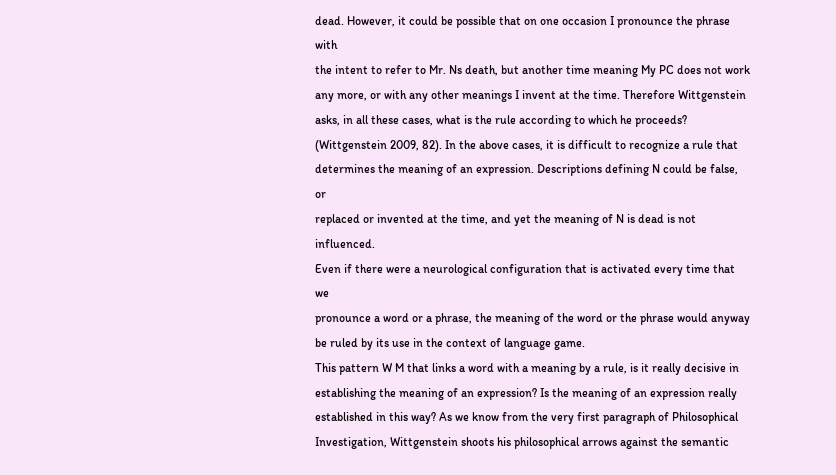dead. However, it could be possible that on one occasion I pronounce the phrase with
the intent to refer to Mr. Ns death, but another time meaning My PC does not work
any more, or with any other meanings I invent at the time. Therefore Wittgenstein
asks, in all these cases, what is the rule according to which he proceeds?
(Wittgenstein 2009, 82). In the above cases, it is difficult to recognize a rule that
determines the meaning of an expression. Descriptions defining N could be false, or
replaced or invented at the time, and yet the meaning of N is dead is not influenced.
Even if there were a neurological configuration that is activated every time that we
pronounce a word or a phrase, the meaning of the word or the phrase would anyway
be ruled by its use in the context of language game.
This pattern W M that links a word with a meaning by a rule, is it really decisive in
establishing the meaning of an expression? Is the meaning of an expression really
established in this way? As we know from the very first paragraph of Philosophical
Investigation, Wittgenstein shoots his philosophical arrows against the semantic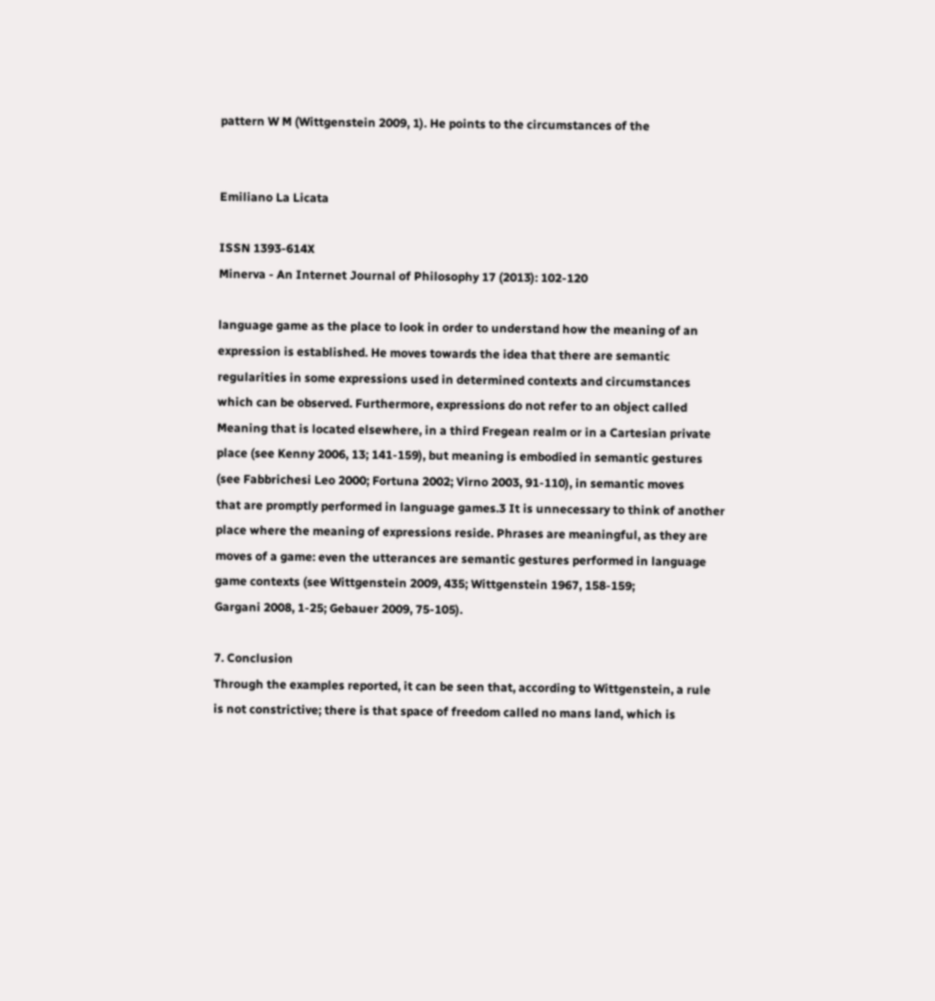pattern W M (Wittgenstein 2009, 1). He points to the circumstances of the


Emiliano La Licata

ISSN 1393-614X
Minerva - An Internet Journal of Philosophy 17 (2013): 102-120

language game as the place to look in order to understand how the meaning of an
expression is established. He moves towards the idea that there are semantic
regularities in some expressions used in determined contexts and circumstances
which can be observed. Furthermore, expressions do not refer to an object called
Meaning that is located elsewhere, in a third Fregean realm or in a Cartesian private
place (see Kenny 2006, 13; 141-159), but meaning is embodied in semantic gestures
(see Fabbrichesi Leo 2000; Fortuna 2002; Virno 2003, 91-110), in semantic moves
that are promptly performed in language games.3 It is unnecessary to think of another
place where the meaning of expressions reside. Phrases are meaningful, as they are
moves of a game: even the utterances are semantic gestures performed in language
game contexts (see Wittgenstein 2009, 435; Wittgenstein 1967, 158-159;
Gargani 2008, 1-25; Gebauer 2009, 75-105).

7. Conclusion
Through the examples reported, it can be seen that, according to Wittgenstein, a rule
is not constrictive; there is that space of freedom called no mans land, which is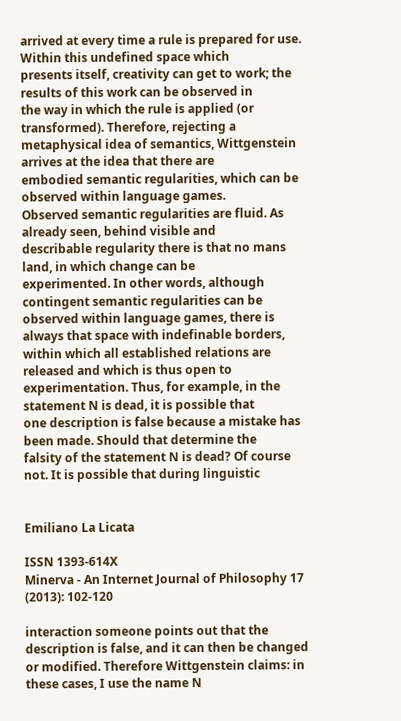arrived at every time a rule is prepared for use. Within this undefined space which
presents itself, creativity can get to work; the results of this work can be observed in
the way in which the rule is applied (or transformed). Therefore, rejecting a
metaphysical idea of semantics, Wittgenstein arrives at the idea that there are
embodied semantic regularities, which can be observed within language games.
Observed semantic regularities are fluid. As already seen, behind visible and
describable regularity there is that no mans land, in which change can be
experimented. In other words, although contingent semantic regularities can be
observed within language games, there is always that space with indefinable borders,
within which all established relations are released and which is thus open to
experimentation. Thus, for example, in the statement N is dead, it is possible that
one description is false because a mistake has been made. Should that determine the
falsity of the statement N is dead? Of course not. It is possible that during linguistic


Emiliano La Licata

ISSN 1393-614X
Minerva - An Internet Journal of Philosophy 17 (2013): 102-120

interaction someone points out that the description is false, and it can then be changed
or modified. Therefore Wittgenstein claims: in these cases, I use the name N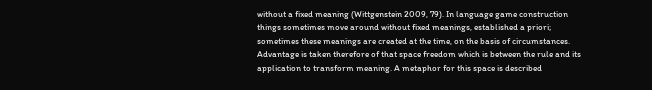without a fixed meaning (Wittgenstein 2009, 79). In language game construction
things sometimes move around without fixed meanings, established a priori;
sometimes these meanings are created at the time, on the basis of circumstances.
Advantage is taken therefore of that space freedom which is between the rule and its
application to transform meaning. A metaphor for this space is described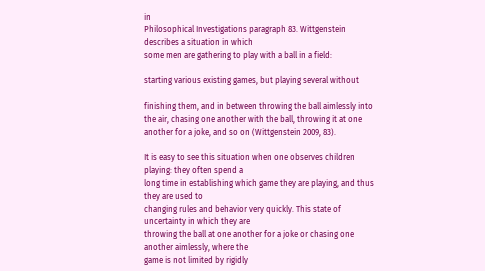in
Philosophical Investigations paragraph 83. Wittgenstein describes a situation in which
some men are gathering to play with a ball in a field:

starting various existing games, but playing several without

finishing them, and in between throwing the ball aimlessly into
the air, chasing one another with the ball, throwing it at one
another for a joke, and so on (Wittgenstein 2009, 83).

It is easy to see this situation when one observes children playing: they often spend a
long time in establishing which game they are playing, and thus they are used to
changing rules and behavior very quickly. This state of uncertainty in which they are
throwing the ball at one another for a joke or chasing one another aimlessly, where the
game is not limited by rigidly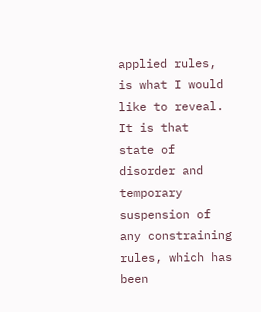applied rules, is what I would like to reveal. It is that
state of disorder and temporary suspension of any constraining rules, which has been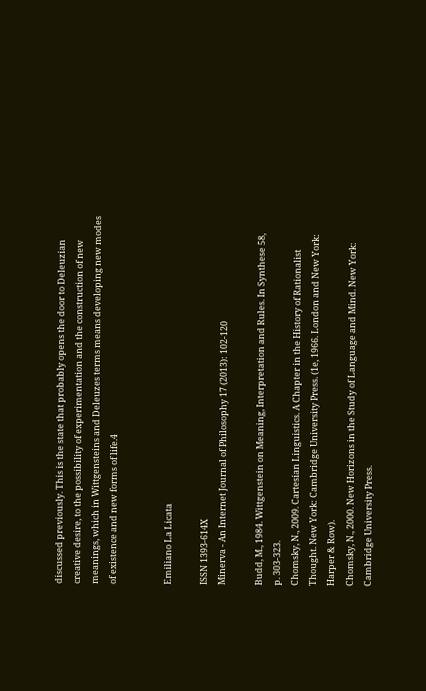discussed previously. This is the state that probably opens the door to Deleuzian
creative desire, to the possibility of experimentation and the construction of new
meanings, which in Wittgensteins and Deleuzes terms means developing new modes
of existence and new forms of life.4


Emiliano La Licata

ISSN 1393-614X
Minerva - An Internet Journal of Philosophy 17 (2013): 102-120

Budd, M., 1984. Wittgenstein on Meaning, Interpretation and Rules. In Synthese 58,
p. 303-323.
Chomsky, N., 2009. Cartesian Linguistics. A Chapter in the History of Rationalist
Thought. New York: Cambridge University Press. (1e, 1966. London and New York:
Harper & Row).
Chomsky, N., 2000. New Horizons in the Study of Language and Mind. New York:
Cambridge University Press.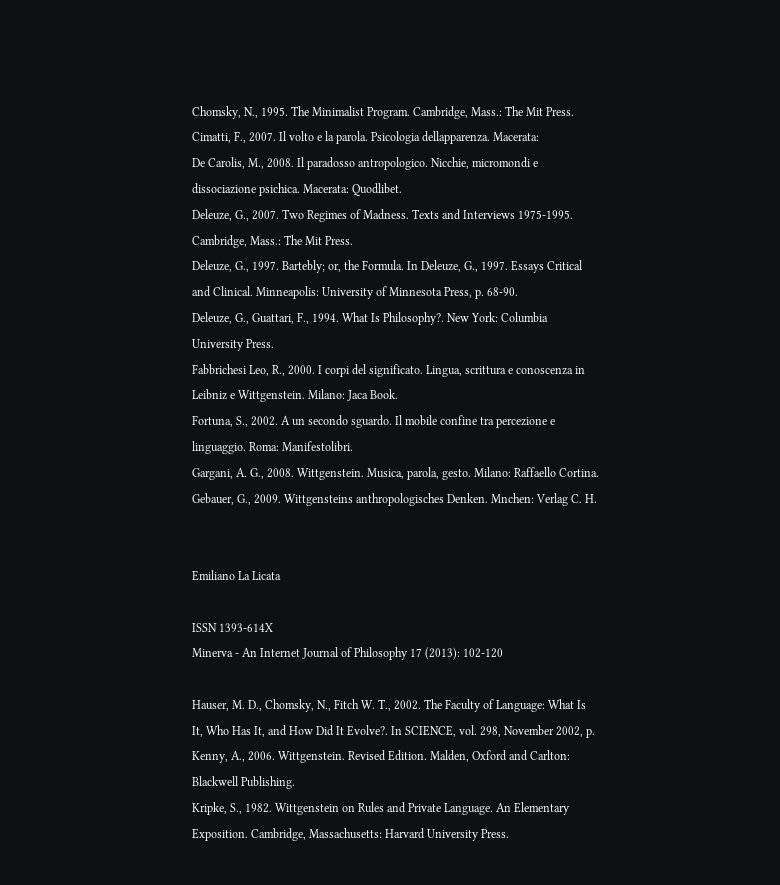Chomsky, N., 1995. The Minimalist Program. Cambridge, Mass.: The Mit Press.
Cimatti, F., 2007. Il volto e la parola. Psicologia dellapparenza. Macerata:
De Carolis, M., 2008. Il paradosso antropologico. Nicchie, micromondi e
dissociazione psichica. Macerata: Quodlibet.
Deleuze, G., 2007. Two Regimes of Madness. Texts and Interviews 1975-1995.
Cambridge, Mass.: The Mit Press.
Deleuze, G., 1997. Bartebly; or, the Formula. In Deleuze, G., 1997. Essays Critical
and Clinical. Minneapolis: University of Minnesota Press, p. 68-90.
Deleuze, G., Guattari, F., 1994. What Is Philosophy?. New York: Columbia
University Press.
Fabbrichesi Leo, R., 2000. I corpi del significato. Lingua, scrittura e conoscenza in
Leibniz e Wittgenstein. Milano: Jaca Book.
Fortuna, S., 2002. A un secondo sguardo. Il mobile confine tra percezione e
linguaggio. Roma: Manifestolibri.
Gargani, A. G., 2008. Wittgenstein. Musica, parola, gesto. Milano: Raffaello Cortina.
Gebauer, G., 2009. Wittgensteins anthropologisches Denken. Mnchen: Verlag C. H.


Emiliano La Licata

ISSN 1393-614X
Minerva - An Internet Journal of Philosophy 17 (2013): 102-120

Hauser, M. D., Chomsky, N., Fitch W. T., 2002. The Faculty of Language: What Is
It, Who Has It, and How Did It Evolve?. In SCIENCE, vol. 298, November 2002, p.
Kenny, A., 2006. Wittgenstein. Revised Edition. Malden, Oxford and Carlton:
Blackwell Publishing.
Kripke, S., 1982. Wittgenstein on Rules and Private Language. An Elementary
Exposition. Cambridge, Massachusetts: Harvard University Press.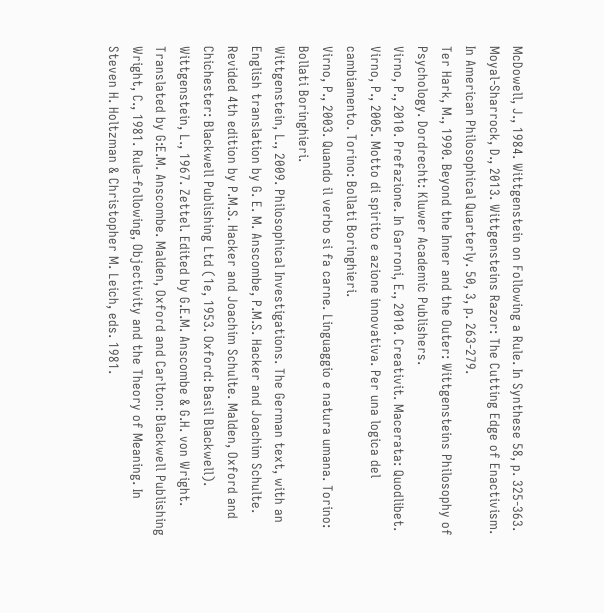McDowell, J., 1984. Wittgenstein on Following a Rule. In Synthese 58, p. 325-363.
Moyal-Sharrock, D., 2013. Wittgensteins Razor: The Cutting Edge of Enactivism.
In American Philosophical Quarterly. 50, 3, p. 263-279.
Ter Hark, M., 1990. Beyond the Inner and the Outer: Wittgensteins Philosophy of
Psychology. Dordrecht: Kluwer Academic Publishers.
Virno, P., 2010. Prefazione. In Garroni, E., 2010. Creativit. Macerata: Quodlibet.
Virno, P., 2005. Motto di spirito e azione innovativa. Per una logica del
cambiamento. Torino: Bollati Boringhieri.
Virno, P., 2003. Quando il verbo si fa carne. Linguaggio e natura umana. Torino:
Bollati Boringhieri.
Wittgenstein, L., 2009. Philosophical Investigations. The German text, with an
English translation by G. E. M. Anscombe, P.M.S. Hacker and Joachim Schulte.
Revided 4th edition by P.M.S. Hacker and Joachim Schulte. Malden, Oxford and
Chichester: Blackwell Publishing Ltd (1e, 1953. Oxford: Basil Blackwell).
Wittgenstein, L., 1967. Zettel. Edited by G.E.M. Anscombe & G.H. von Wright.
Translated by G:E.M. Anscombe. Malden, Oxford and Carlton: Blackwell Publishing
Wright, C., 1981. Rule-following, Objectivity and the Theory of Meaning. In
Steven H. Holtzman & Christopher M. Leich, eds. 1981.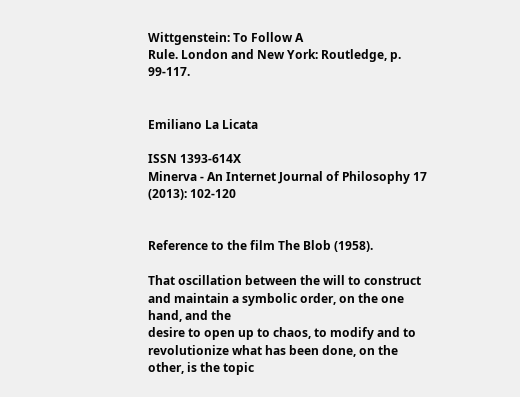Wittgenstein: To Follow A
Rule. London and New York: Routledge, p. 99-117.


Emiliano La Licata

ISSN 1393-614X
Minerva - An Internet Journal of Philosophy 17 (2013): 102-120


Reference to the film The Blob (1958).

That oscillation between the will to construct and maintain a symbolic order, on the one hand, and the
desire to open up to chaos, to modify and to revolutionize what has been done, on the other, is the topic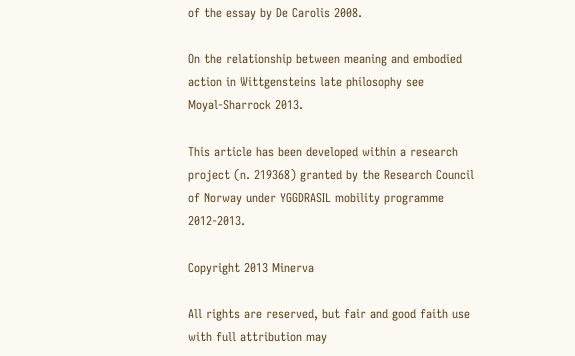of the essay by De Carolis 2008.

On the relationship between meaning and embodied action in Wittgensteins late philosophy see
Moyal-Sharrock 2013.

This article has been developed within a research project (n. 219368) granted by the Research Council
of Norway under YGGDRASIL mobility programme 2012-2013.

Copyright 2013 Minerva

All rights are reserved, but fair and good faith use with full attribution may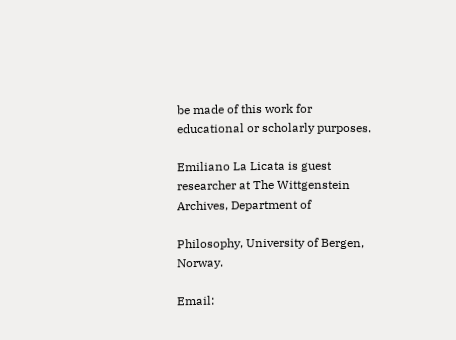be made of this work for educational or scholarly purposes.

Emiliano La Licata is guest researcher at The Wittgenstein Archives, Department of

Philosophy, University of Bergen, Norway.

Email: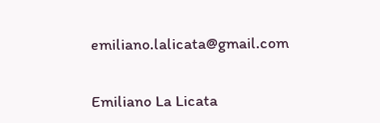emiliano.lalicata@gmail.com


Emiliano La Licata